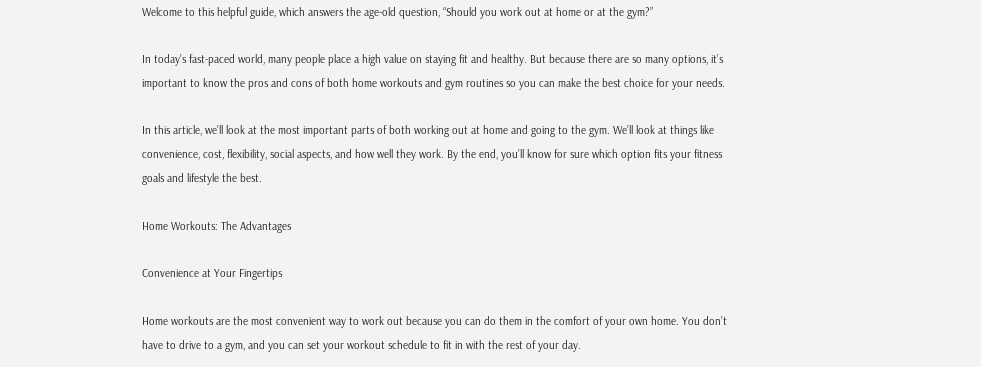Welcome to this helpful guide, which answers the age-old question, “Should you work out at home or at the gym?”

In today’s fast-paced world, many people place a high value on staying fit and healthy. But because there are so many options, it’s important to know the pros and cons of both home workouts and gym routines so you can make the best choice for your needs.

In this article, we’ll look at the most important parts of both working out at home and going to the gym. We’ll look at things like convenience, cost, flexibility, social aspects, and how well they work. By the end, you’ll know for sure which option fits your fitness goals and lifestyle the best.

Home Workouts: The Advantages

Convenience at Your Fingertips

Home workouts are the most convenient way to work out because you can do them in the comfort of your own home. You don’t have to drive to a gym, and you can set your workout schedule to fit in with the rest of your day.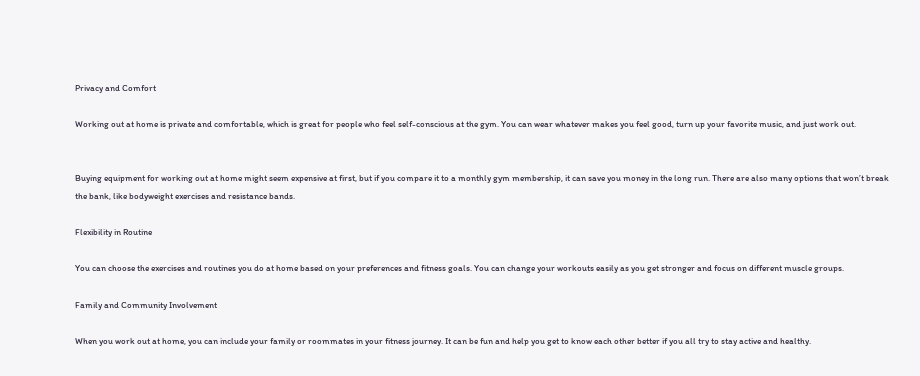Privacy and Comfort

Working out at home is private and comfortable, which is great for people who feel self-conscious at the gym. You can wear whatever makes you feel good, turn up your favorite music, and just work out.


Buying equipment for working out at home might seem expensive at first, but if you compare it to a monthly gym membership, it can save you money in the long run. There are also many options that won’t break the bank, like bodyweight exercises and resistance bands.

Flexibility in Routine

You can choose the exercises and routines you do at home based on your preferences and fitness goals. You can change your workouts easily as you get stronger and focus on different muscle groups.

Family and Community Involvement

When you work out at home, you can include your family or roommates in your fitness journey. It can be fun and help you get to know each other better if you all try to stay active and healthy.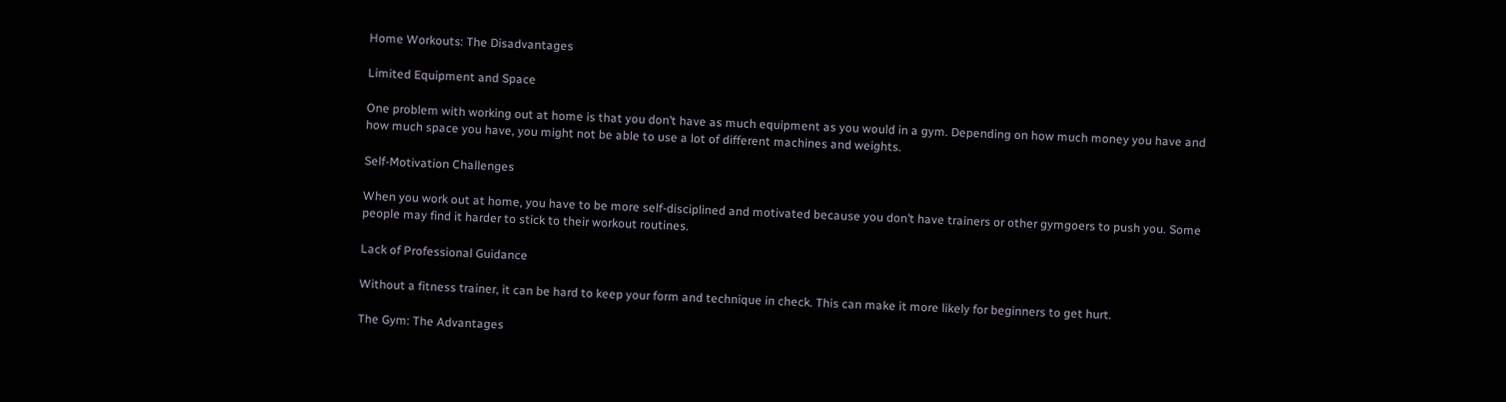Home Workouts: The Disadvantages

Limited Equipment and Space

One problem with working out at home is that you don’t have as much equipment as you would in a gym. Depending on how much money you have and how much space you have, you might not be able to use a lot of different machines and weights.

Self-Motivation Challenges

When you work out at home, you have to be more self-disciplined and motivated because you don’t have trainers or other gymgoers to push you. Some people may find it harder to stick to their workout routines.

Lack of Professional Guidance

Without a fitness trainer, it can be hard to keep your form and technique in check. This can make it more likely for beginners to get hurt.

The Gym: The Advantages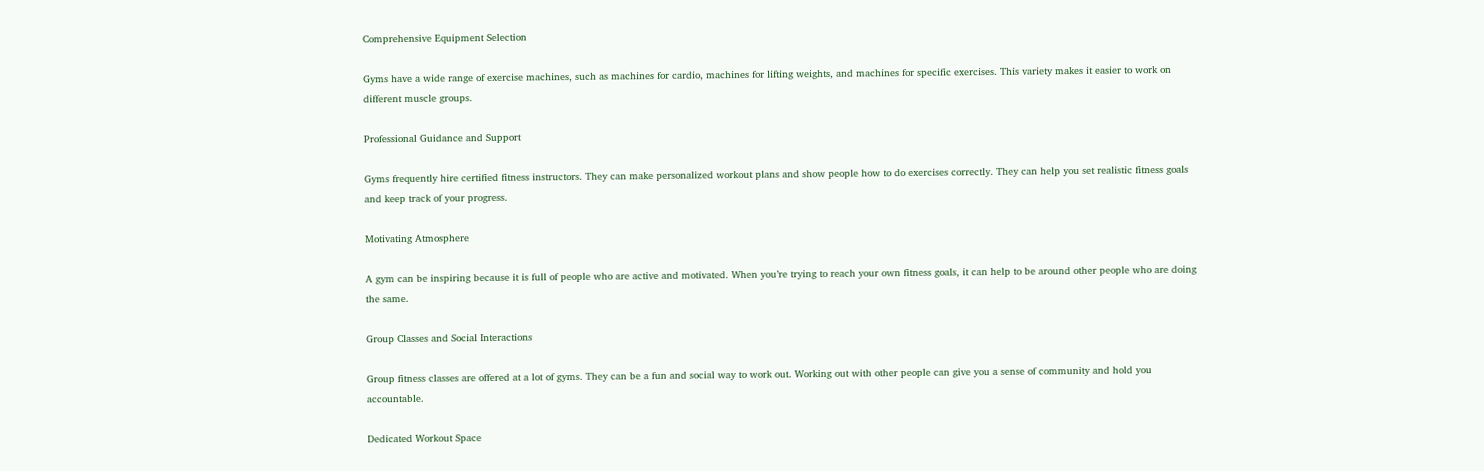Comprehensive Equipment Selection

Gyms have a wide range of exercise machines, such as machines for cardio, machines for lifting weights, and machines for specific exercises. This variety makes it easier to work on different muscle groups.

Professional Guidance and Support

Gyms frequently hire certified fitness instructors. They can make personalized workout plans and show people how to do exercises correctly. They can help you set realistic fitness goals and keep track of your progress.

Motivating Atmosphere

A gym can be inspiring because it is full of people who are active and motivated. When you’re trying to reach your own fitness goals, it can help to be around other people who are doing the same.

Group Classes and Social Interactions

Group fitness classes are offered at a lot of gyms. They can be a fun and social way to work out. Working out with other people can give you a sense of community and hold you accountable.

Dedicated Workout Space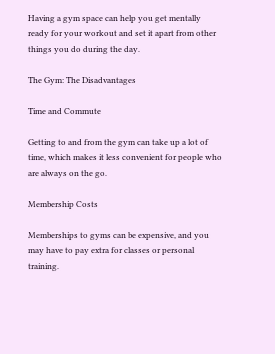Having a gym space can help you get mentally ready for your workout and set it apart from other things you do during the day.

The Gym: The Disadvantages

Time and Commute

Getting to and from the gym can take up a lot of time, which makes it less convenient for people who are always on the go.

Membership Costs

Memberships to gyms can be expensive, and you may have to pay extra for classes or personal training.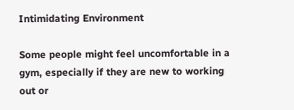Intimidating Environment

Some people might feel uncomfortable in a gym, especially if they are new to working out or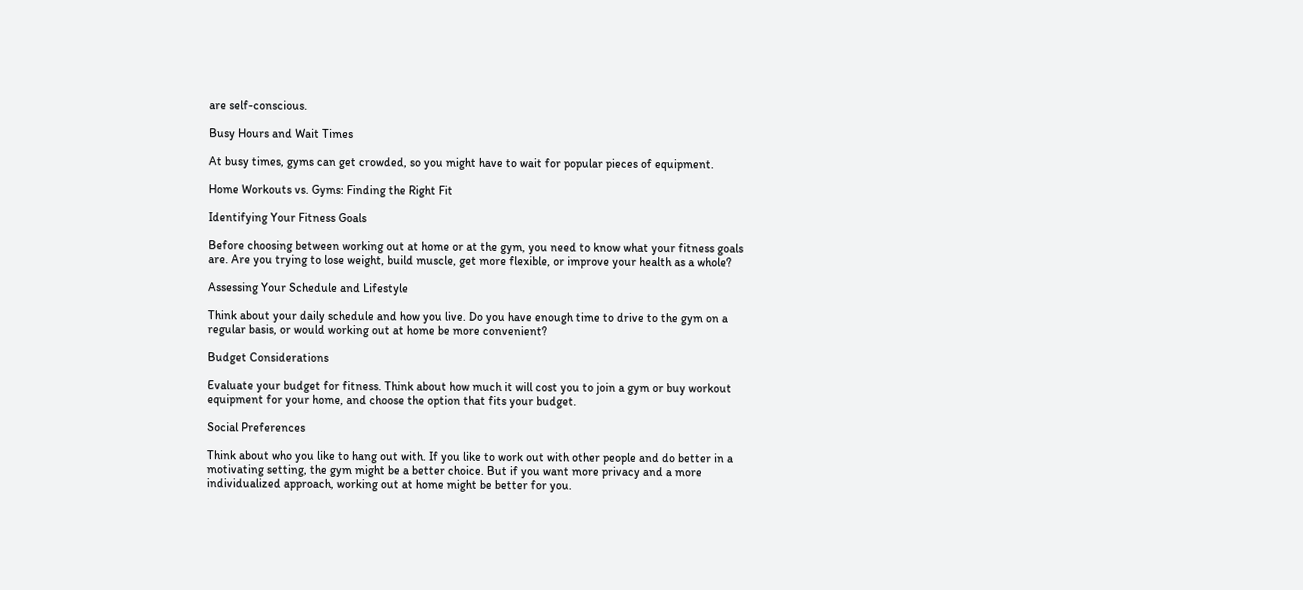are self-conscious.

Busy Hours and Wait Times

At busy times, gyms can get crowded, so you might have to wait for popular pieces of equipment.

Home Workouts vs. Gyms: Finding the Right Fit

Identifying Your Fitness Goals

Before choosing between working out at home or at the gym, you need to know what your fitness goals are. Are you trying to lose weight, build muscle, get more flexible, or improve your health as a whole?

Assessing Your Schedule and Lifestyle

Think about your daily schedule and how you live. Do you have enough time to drive to the gym on a regular basis, or would working out at home be more convenient?

Budget Considerations

Evaluate your budget for fitness. Think about how much it will cost you to join a gym or buy workout equipment for your home, and choose the option that fits your budget.

Social Preferences

Think about who you like to hang out with. If you like to work out with other people and do better in a motivating setting, the gym might be a better choice. But if you want more privacy and a more individualized approach, working out at home might be better for you.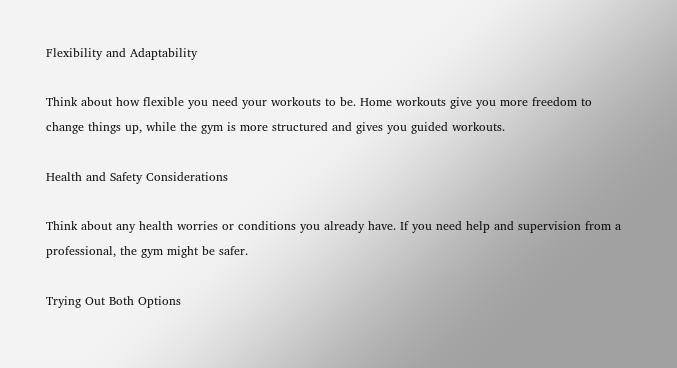Flexibility and Adaptability

Think about how flexible you need your workouts to be. Home workouts give you more freedom to change things up, while the gym is more structured and gives you guided workouts.

Health and Safety Considerations

Think about any health worries or conditions you already have. If you need help and supervision from a professional, the gym might be safer.

Trying Out Both Options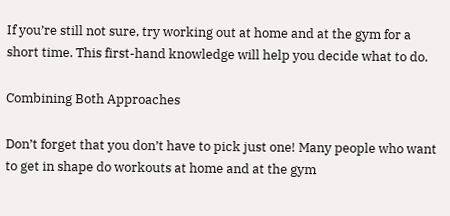If you’re still not sure, try working out at home and at the gym for a short time. This first-hand knowledge will help you decide what to do.

Combining Both Approaches

Don’t forget that you don’t have to pick just one! Many people who want to get in shape do workouts at home and at the gym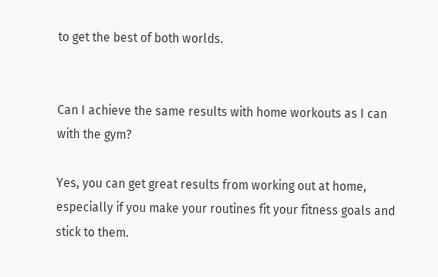to get the best of both worlds.


Can I achieve the same results with home workouts as I can with the gym?

Yes, you can get great results from working out at home, especially if you make your routines fit your fitness goals and stick to them.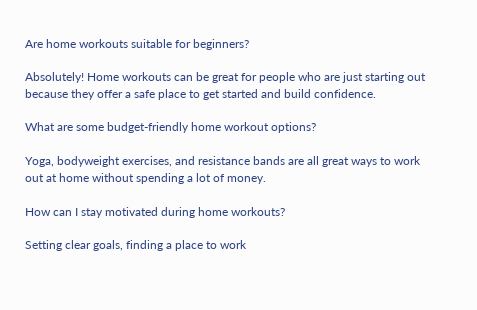Are home workouts suitable for beginners?

Absolutely! Home workouts can be great for people who are just starting out because they offer a safe place to get started and build confidence.

What are some budget-friendly home workout options?

Yoga, bodyweight exercises, and resistance bands are all great ways to work out at home without spending a lot of money.

How can I stay motivated during home workouts?

Setting clear goals, finding a place to work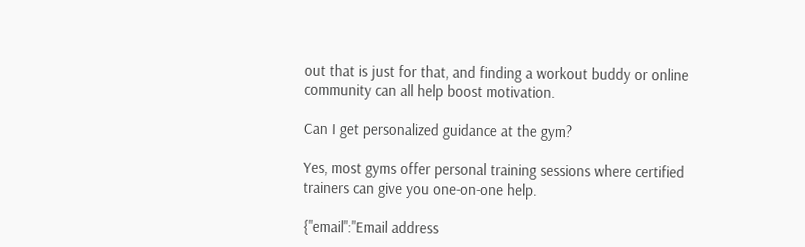out that is just for that, and finding a workout buddy or online community can all help boost motivation.

Can I get personalized guidance at the gym?

Yes, most gyms offer personal training sessions where certified trainers can give you one-on-one help.

{"email":"Email address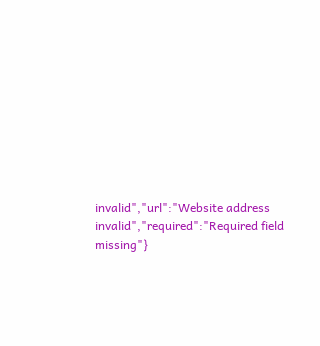invalid","url":"Website address invalid","required":"Required field missing"}